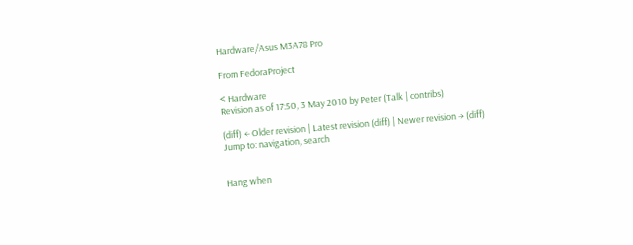Hardware/Asus M3A78 Pro

From FedoraProject

< Hardware
Revision as of 17:50, 3 May 2010 by Peter (Talk | contribs)

(diff) ← Older revision | Latest revision (diff) | Newer revision → (diff)
Jump to: navigation, search


Hang when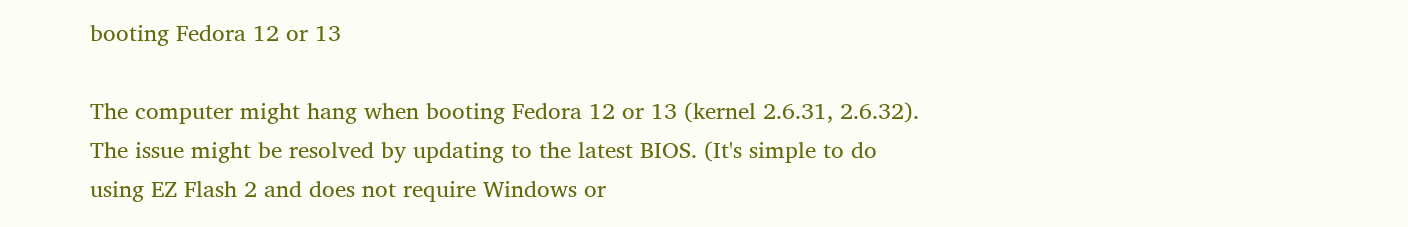booting Fedora 12 or 13

The computer might hang when booting Fedora 12 or 13 (kernel 2.6.31, 2.6.32). The issue might be resolved by updating to the latest BIOS. (It's simple to do using EZ Flash 2 and does not require Windows or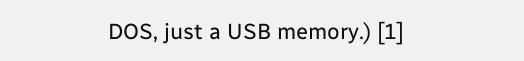DOS, just a USB memory.) [1]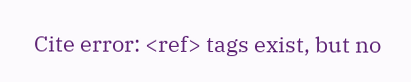Cite error: <ref> tags exist, but no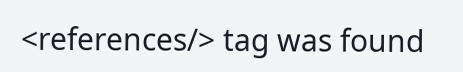<references/> tag was found